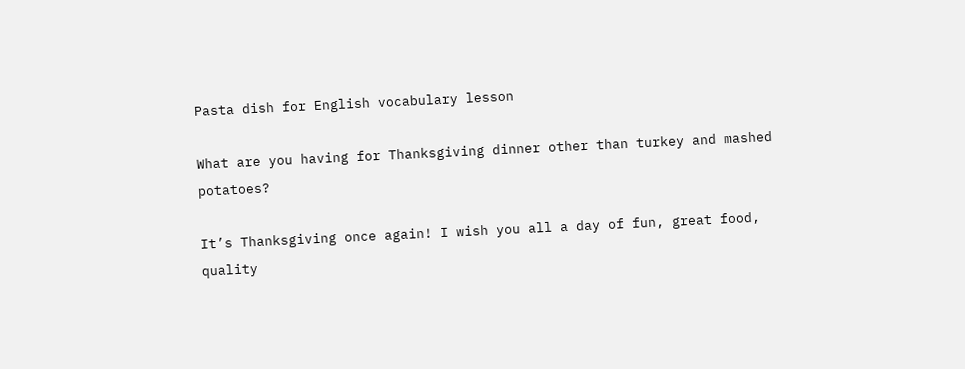Pasta dish for English vocabulary lesson

What are you having for Thanksgiving dinner other than turkey and mashed potatoes?

It’s Thanksgiving once again! I wish you all a day of fun, great food, quality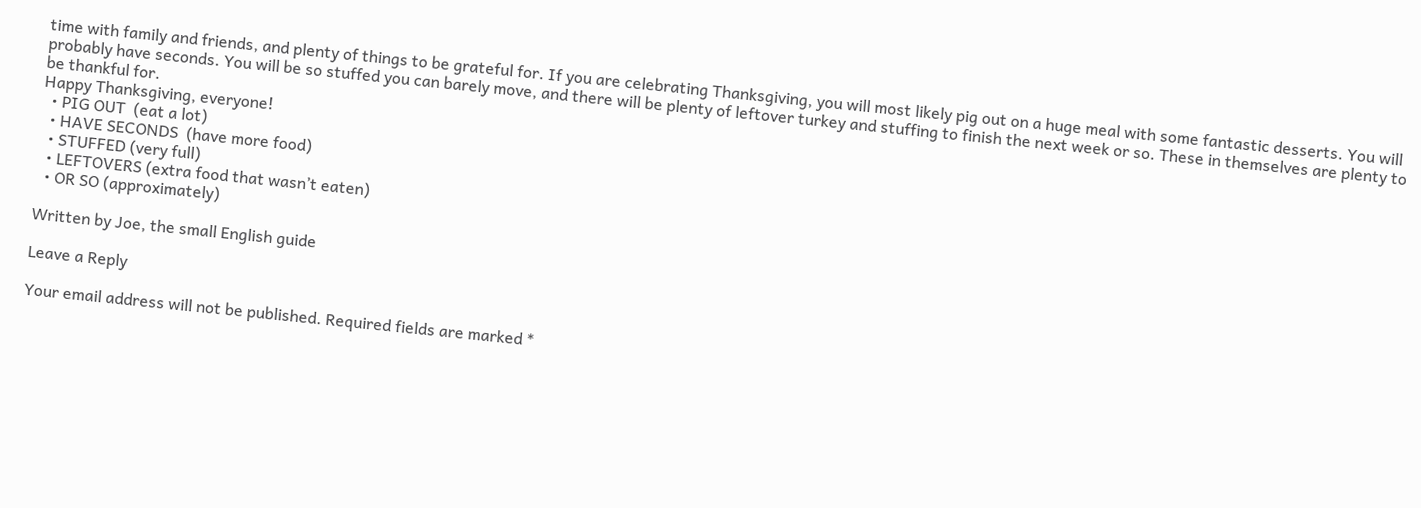time with family and friends, and plenty of things to be grateful for. If you are celebrating Thanksgiving, you will most likely pig out on a huge meal with some fantastic desserts. You will probably have seconds. You will be so stuffed you can barely move, and there will be plenty of leftover turkey and stuffing to finish the next week or so. These in themselves are plenty to be thankful for.
Happy Thanksgiving, everyone!
  • PIG OUT  (eat a lot)
  • HAVE SECONDS  (have more food)
  • STUFFED (very full)
  • LEFTOVERS (extra food that wasn’t eaten)
  • OR SO (approximately)

Written by Joe, the small English guide

Leave a Reply

Your email address will not be published. Required fields are marked *